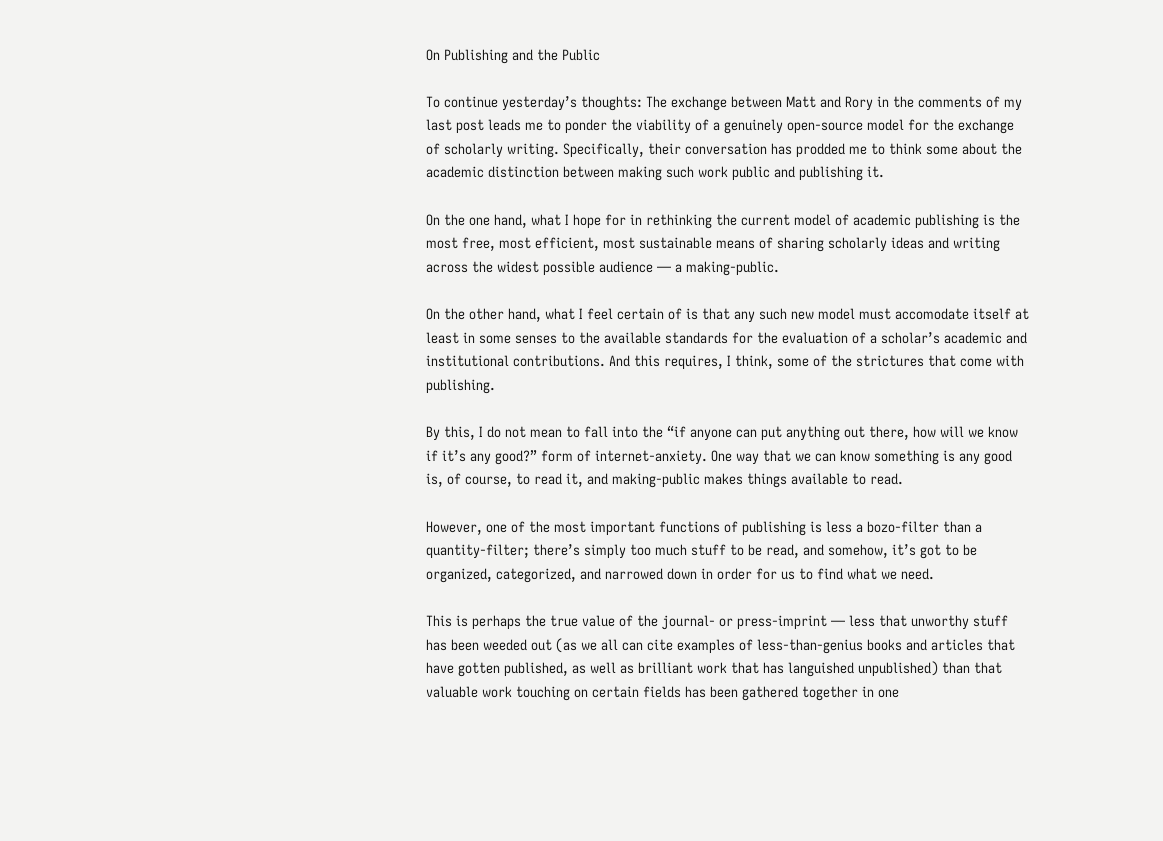On Publishing and the Public

To continue yesterday’s thoughts: The exchange between Matt and Rory in the comments of my last post leads me to ponder the viability of a genuinely open-source model for the exchange of scholarly writing. Specifically, their conversation has prodded me to think some about the academic distinction between making such work public and publishing it.

On the one hand, what I hope for in rethinking the current model of academic publishing is the most free, most efficient, most sustainable means of sharing scholarly ideas and writing across the widest possible audience — a making-public.

On the other hand, what I feel certain of is that any such new model must accomodate itself at least in some senses to the available standards for the evaluation of a scholar’s academic and institutional contributions. And this requires, I think, some of the strictures that come with publishing.

By this, I do not mean to fall into the “if anyone can put anything out there, how will we know if it’s any good?” form of internet-anxiety. One way that we can know something is any good is, of course, to read it, and making-public makes things available to read.

However, one of the most important functions of publishing is less a bozo-filter than a quantity-filter; there’s simply too much stuff to be read, and somehow, it’s got to be organized, categorized, and narrowed down in order for us to find what we need.

This is perhaps the true value of the journal- or press-imprint — less that unworthy stuff has been weeded out (as we all can cite examples of less-than-genius books and articles that have gotten published, as well as brilliant work that has languished unpublished) than that valuable work touching on certain fields has been gathered together in one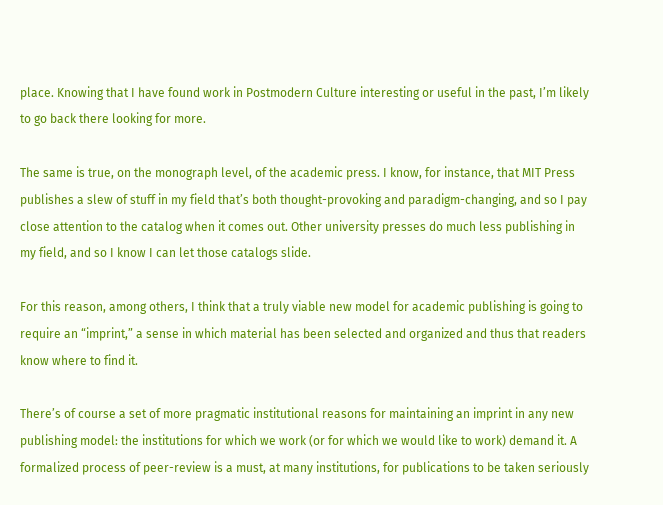place. Knowing that I have found work in Postmodern Culture interesting or useful in the past, I’m likely to go back there looking for more.

The same is true, on the monograph level, of the academic press. I know, for instance, that MIT Press publishes a slew of stuff in my field that’s both thought-provoking and paradigm-changing, and so I pay close attention to the catalog when it comes out. Other university presses do much less publishing in my field, and so I know I can let those catalogs slide.

For this reason, among others, I think that a truly viable new model for academic publishing is going to require an “imprint,” a sense in which material has been selected and organized and thus that readers know where to find it.

There’s of course a set of more pragmatic institutional reasons for maintaining an imprint in any new publishing model: the institutions for which we work (or for which we would like to work) demand it. A formalized process of peer-review is a must, at many institutions, for publications to be taken seriously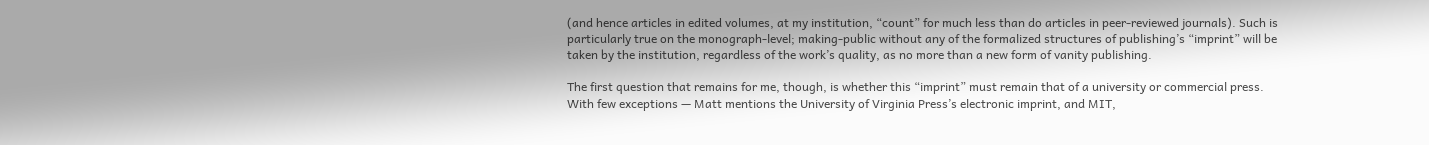(and hence articles in edited volumes, at my institution, “count” for much less than do articles in peer-reviewed journals). Such is particularly true on the monograph-level; making-public without any of the formalized structures of publishing’s “imprint” will be taken by the institution, regardless of the work’s quality, as no more than a new form of vanity publishing.

The first question that remains for me, though, is whether this “imprint” must remain that of a university or commercial press. With few exceptions — Matt mentions the University of Virginia Press’s electronic imprint, and MIT,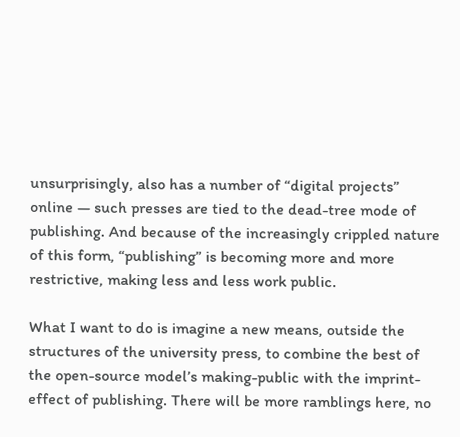unsurprisingly, also has a number of “digital projects” online — such presses are tied to the dead-tree mode of publishing. And because of the increasingly crippled nature of this form, “publishing” is becoming more and more restrictive, making less and less work public.

What I want to do is imagine a new means, outside the structures of the university press, to combine the best of the open-source model’s making-public with the imprint-effect of publishing. There will be more ramblings here, no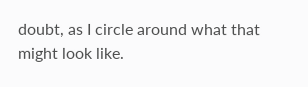doubt, as I circle around what that might look like.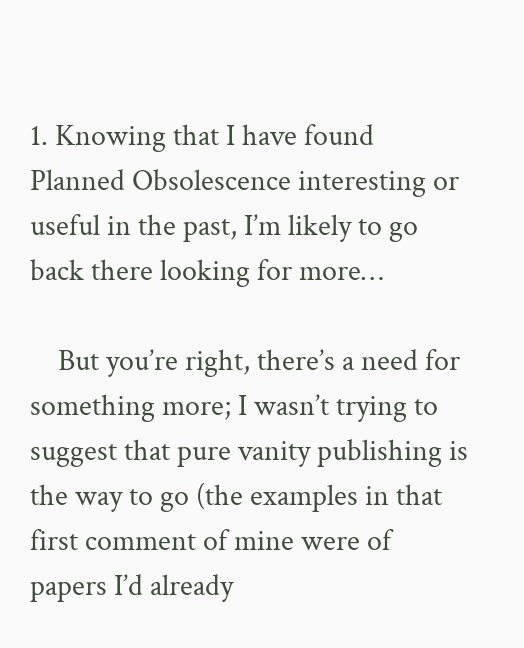1. Knowing that I have found Planned Obsolescence interesting or useful in the past, I’m likely to go back there looking for more…

    But you’re right, there’s a need for something more; I wasn’t trying to suggest that pure vanity publishing is the way to go (the examples in that first comment of mine were of papers I’d already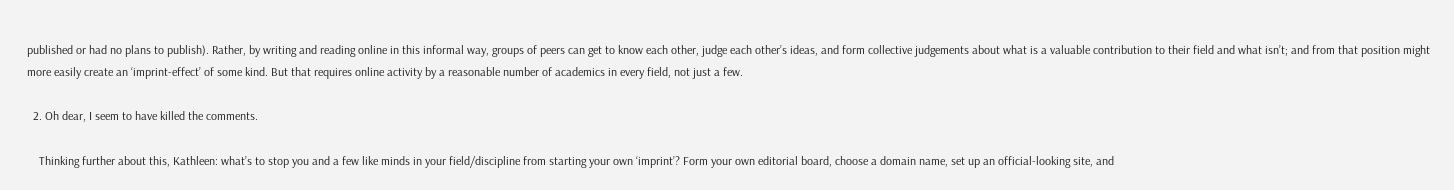published or had no plans to publish). Rather, by writing and reading online in this informal way, groups of peers can get to know each other, judge each other’s ideas, and form collective judgements about what is a valuable contribution to their field and what isn’t; and from that position might more easily create an ‘imprint-effect’ of some kind. But that requires online activity by a reasonable number of academics in every field, not just a few.

  2. Oh dear, I seem to have killed the comments.

    Thinking further about this, Kathleen: what’s to stop you and a few like minds in your field/discipline from starting your own ‘imprint’? Form your own editorial board, choose a domain name, set up an official-looking site, and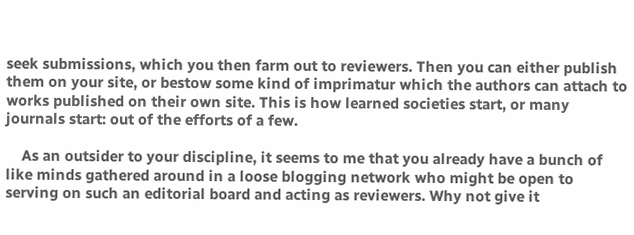seek submissions, which you then farm out to reviewers. Then you can either publish them on your site, or bestow some kind of imprimatur which the authors can attach to works published on their own site. This is how learned societies start, or many journals start: out of the efforts of a few.

    As an outsider to your discipline, it seems to me that you already have a bunch of like minds gathered around in a loose blogging network who might be open to serving on such an editorial board and acting as reviewers. Why not give it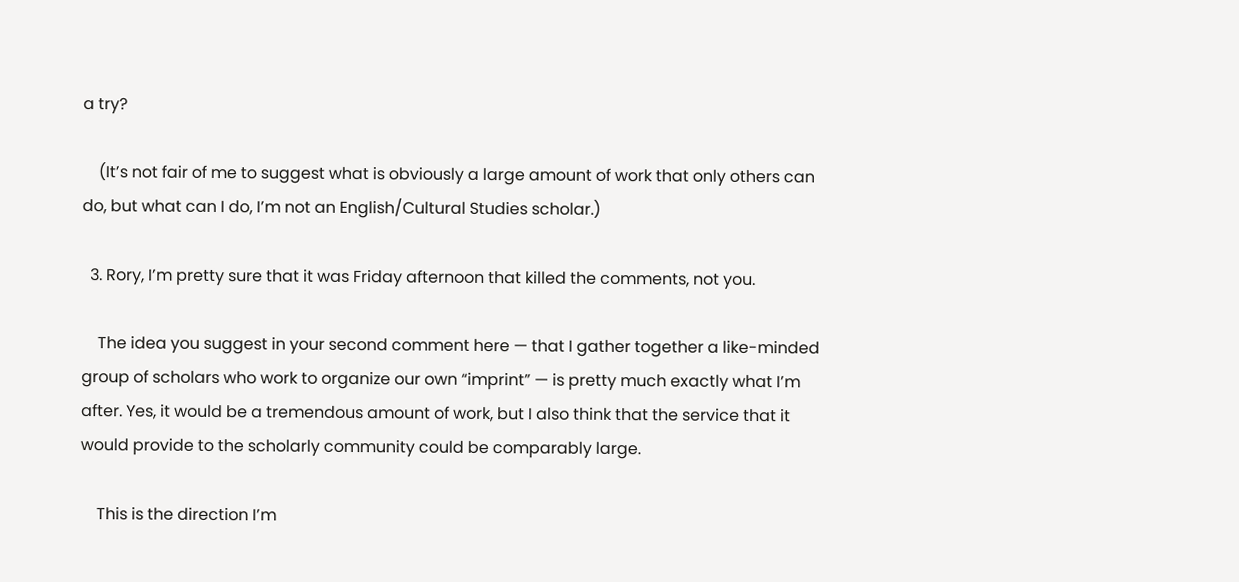a try?

    (It’s not fair of me to suggest what is obviously a large amount of work that only others can do, but what can I do, I’m not an English/Cultural Studies scholar.)

  3. Rory, I’m pretty sure that it was Friday afternoon that killed the comments, not you.

    The idea you suggest in your second comment here — that I gather together a like-minded group of scholars who work to organize our own “imprint” — is pretty much exactly what I’m after. Yes, it would be a tremendous amount of work, but I also think that the service that it would provide to the scholarly community could be comparably large.

    This is the direction I’m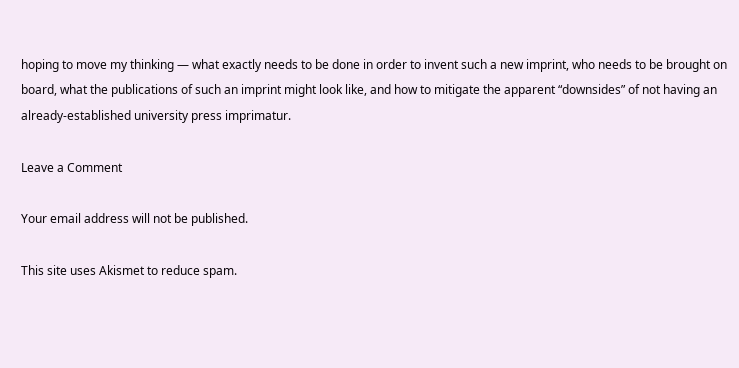hoping to move my thinking — what exactly needs to be done in order to invent such a new imprint, who needs to be brought on board, what the publications of such an imprint might look like, and how to mitigate the apparent “downsides” of not having an already-established university press imprimatur.

Leave a Comment

Your email address will not be published.

This site uses Akismet to reduce spam.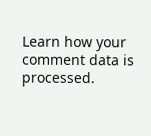Learn how your comment data is processed.